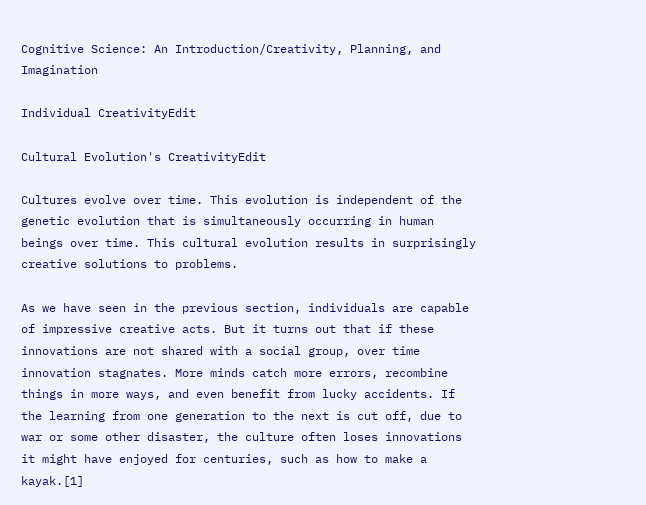Cognitive Science: An Introduction/Creativity, Planning, and Imagination

Individual CreativityEdit

Cultural Evolution's CreativityEdit

Cultures evolve over time. This evolution is independent of the genetic evolution that is simultaneously occurring in human beings over time. This cultural evolution results in surprisingly creative solutions to problems.

As we have seen in the previous section, individuals are capable of impressive creative acts. But it turns out that if these innovations are not shared with a social group, over time innovation stagnates. More minds catch more errors, recombine things in more ways, and even benefit from lucky accidents. If the learning from one generation to the next is cut off, due to war or some other disaster, the culture often loses innovations it might have enjoyed for centuries, such as how to make a kayak.[1]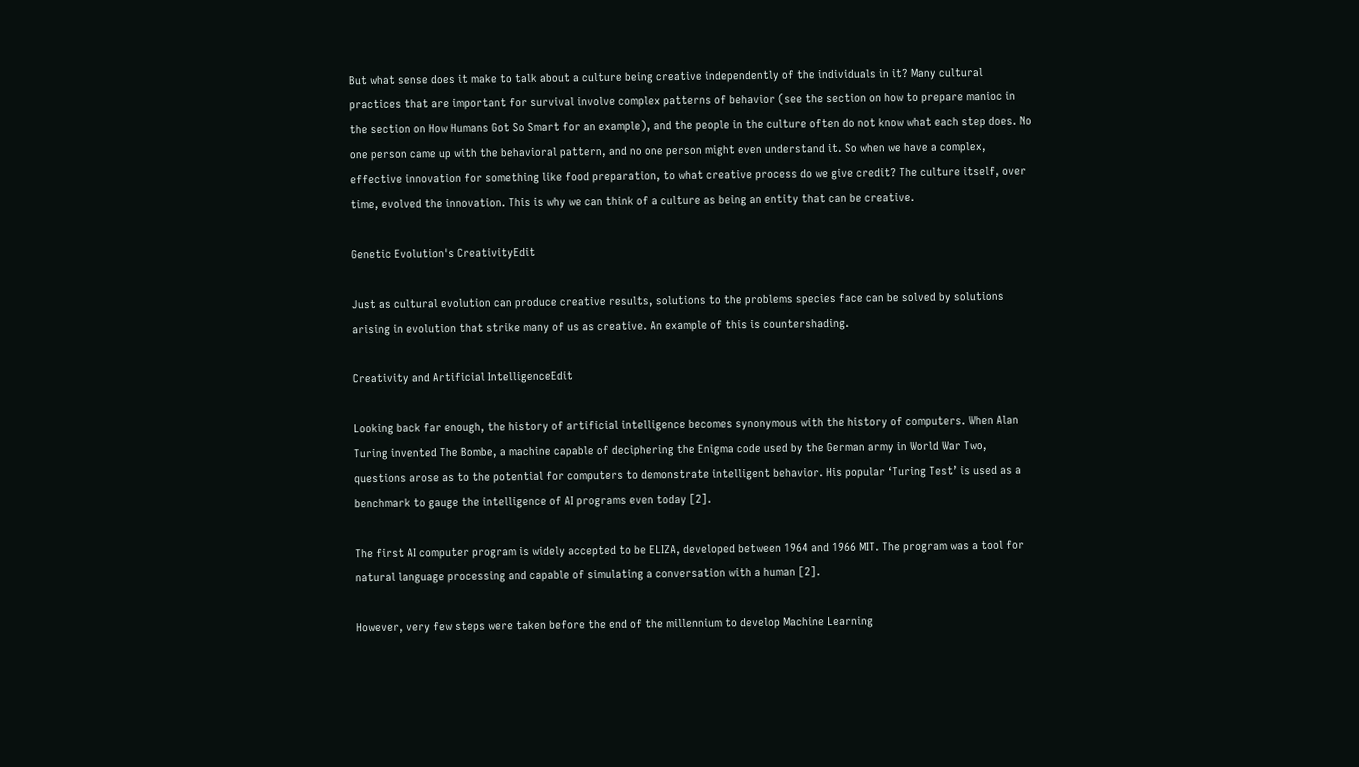But what sense does it make to talk about a culture being creative independently of the individuals in it? Many cultural practices that are important for survival involve complex patterns of behavior (see the section on how to prepare manioc in the section on How Humans Got So Smart for an example), and the people in the culture often do not know what each step does. No one person came up with the behavioral pattern, and no one person might even understand it. So when we have a complex, effective innovation for something like food preparation, to what creative process do we give credit? The culture itself, over time, evolved the innovation. This is why we can think of a culture as being an entity that can be creative.

Genetic Evolution's CreativityEdit

Just as cultural evolution can produce creative results, solutions to the problems species face can be solved by solutions arising in evolution that strike many of us as creative. An example of this is countershading.

Creativity and Artificial IntelligenceEdit

Looking back far enough, the history of artificial intelligence becomes synonymous with the history of computers. When Alan Turing invented The Bombe, a machine capable of deciphering the Enigma code used by the German army in World War Two, questions arose as to the potential for computers to demonstrate intelligent behavior. His popular ‘Turing Test’ is used as a benchmark to gauge the intelligence of AI programs even today [2].

The first AI computer program is widely accepted to be ELIZA, developed between 1964 and 1966 MIT. The program was a tool for natural language processing and capable of simulating a conversation with a human [2].

However, very few steps were taken before the end of the millennium to develop Machine Learning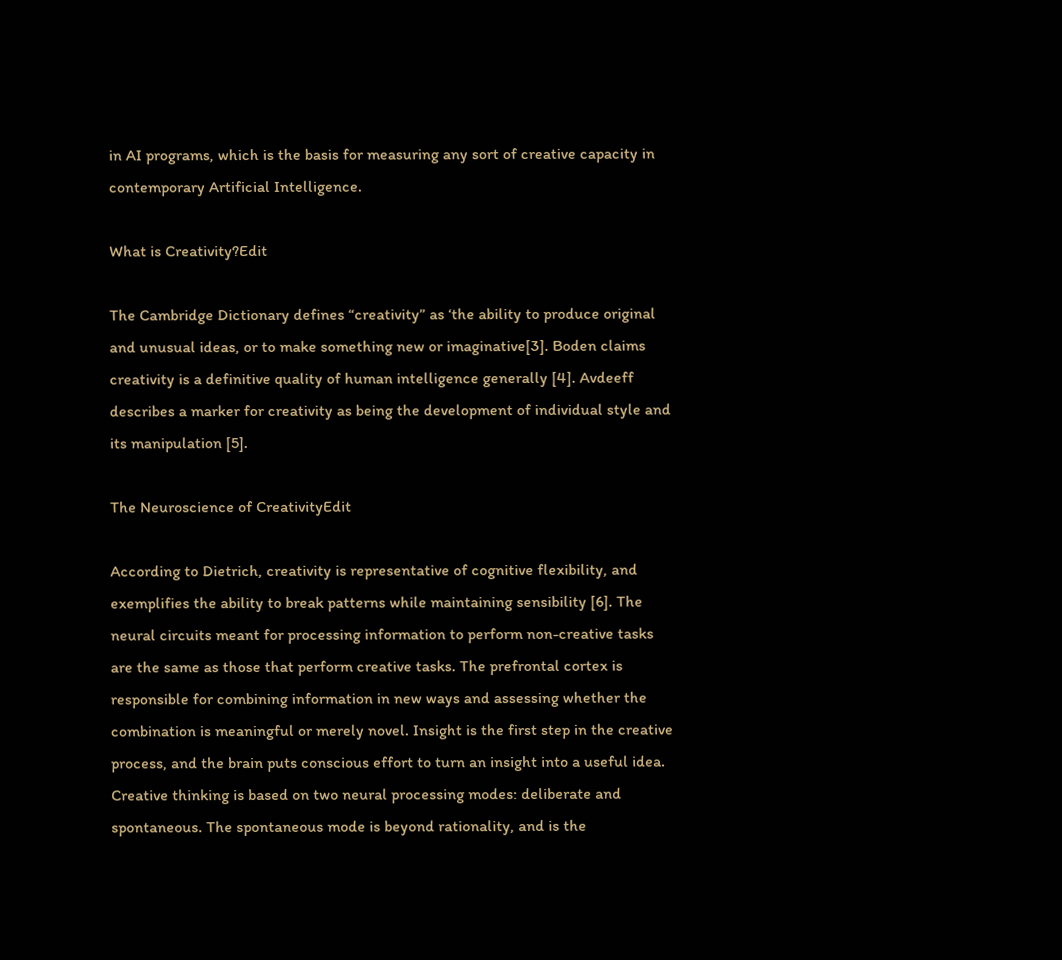in AI programs, which is the basis for measuring any sort of creative capacity in contemporary Artificial Intelligence.

What is Creativity?Edit

The Cambridge Dictionary defines “creativity” as ‘the ability to produce original and unusual ideas, or to make something new or imaginative[3]. Boden claims creativity is a definitive quality of human intelligence generally [4]. Avdeeff describes a marker for creativity as being the development of individual style and its manipulation [5].

The Neuroscience of CreativityEdit

According to Dietrich, creativity is representative of cognitive flexibility, and exemplifies the ability to break patterns while maintaining sensibility [6]. The neural circuits meant for processing information to perform non-creative tasks are the same as those that perform creative tasks. The prefrontal cortex is responsible for combining information in new ways and assessing whether the combination is meaningful or merely novel. Insight is the first step in the creative process, and the brain puts conscious effort to turn an insight into a useful idea. Creative thinking is based on two neural processing modes: deliberate and spontaneous. The spontaneous mode is beyond rationality, and is the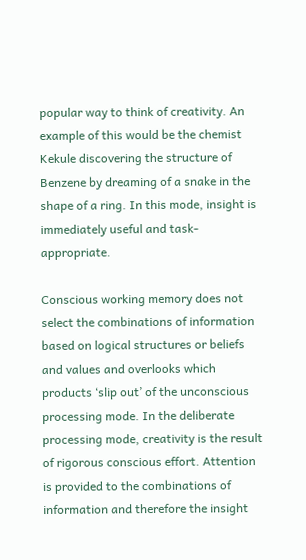popular way to think of creativity. An example of this would be the chemist Kekule discovering the structure of Benzene by dreaming of a snake in the shape of a ring. In this mode, insight is immediately useful and task-appropriate.

Conscious working memory does not select the combinations of information based on logical structures or beliefs and values and overlooks which products ‘slip out’ of the unconscious processing mode. In the deliberate processing mode, creativity is the result of rigorous conscious effort. Attention is provided to the combinations of information and therefore the insight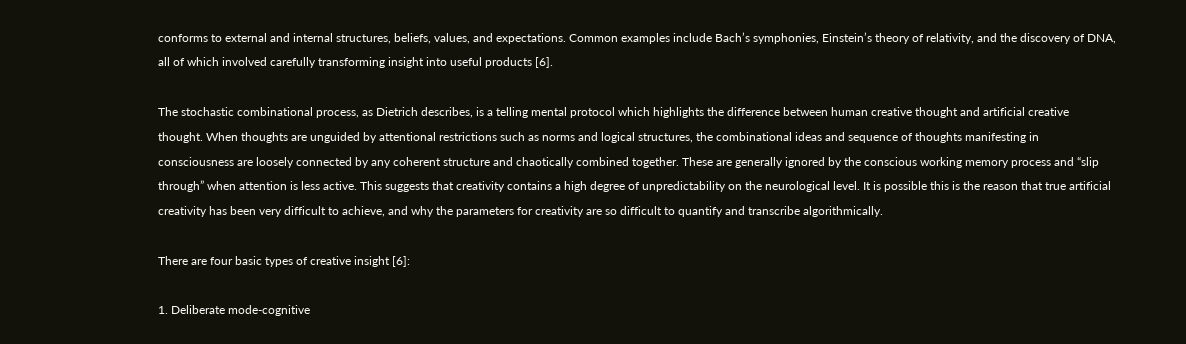conforms to external and internal structures, beliefs, values, and expectations. Common examples include Bach’s symphonies, Einstein’s theory of relativity, and the discovery of DNA, all of which involved carefully transforming insight into useful products [6].

The stochastic combinational process, as Dietrich describes, is a telling mental protocol which highlights the difference between human creative thought and artificial creative thought. When thoughts are unguided by attentional restrictions such as norms and logical structures, the combinational ideas and sequence of thoughts manifesting in consciousness are loosely connected by any coherent structure and chaotically combined together. These are generally ignored by the conscious working memory process and “slip through” when attention is less active. This suggests that creativity contains a high degree of unpredictability on the neurological level. It is possible this is the reason that true artificial creativity has been very difficult to achieve, and why the parameters for creativity are so difficult to quantify and transcribe algorithmically.

There are four basic types of creative insight [6]:

1. Deliberate mode-cognitive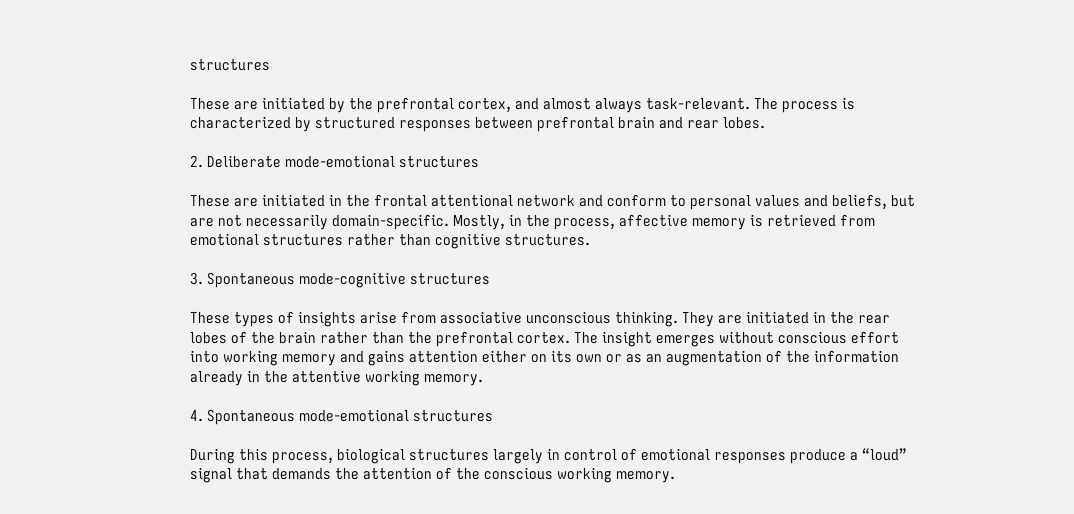structures

These are initiated by the prefrontal cortex, and almost always task-relevant. The process is characterized by structured responses between prefrontal brain and rear lobes.

2. Deliberate mode-emotional structures

These are initiated in the frontal attentional network and conform to personal values and beliefs, but are not necessarily domain-specific. Mostly, in the process, affective memory is retrieved from emotional structures rather than cognitive structures.

3. Spontaneous mode-cognitive structures

These types of insights arise from associative unconscious thinking. They are initiated in the rear lobes of the brain rather than the prefrontal cortex. The insight emerges without conscious effort into working memory and gains attention either on its own or as an augmentation of the information already in the attentive working memory.

4. Spontaneous mode-emotional structures

During this process, biological structures largely in control of emotional responses produce a “loud” signal that demands the attention of the conscious working memory.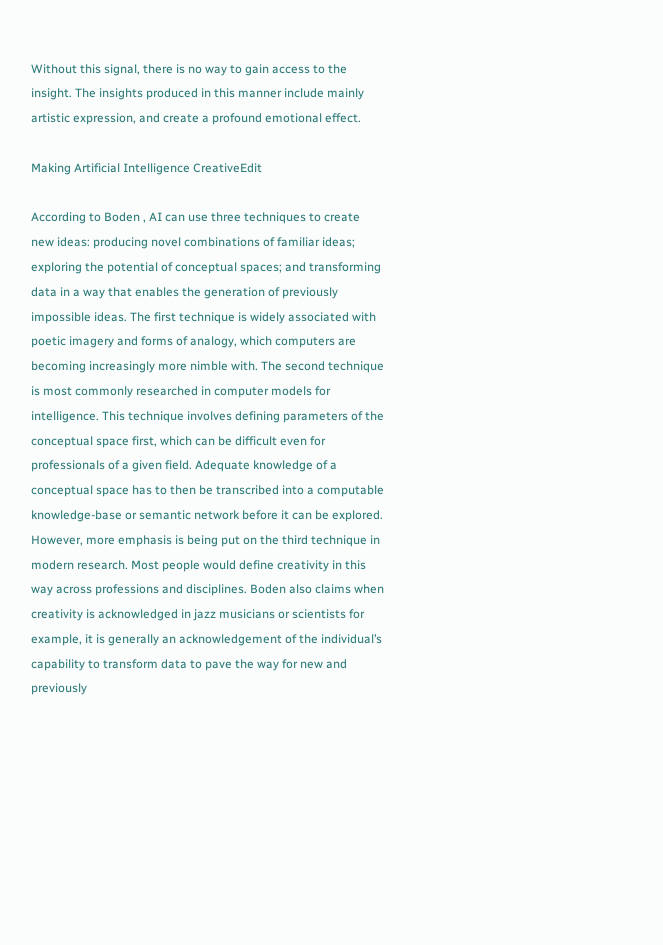Without this signal, there is no way to gain access to the insight. The insights produced in this manner include mainly artistic expression, and create a profound emotional effect.

Making Artificial Intelligence CreativeEdit

According to Boden , AI can use three techniques to create new ideas: producing novel combinations of familiar ideas; exploring the potential of conceptual spaces; and transforming data in a way that enables the generation of previously impossible ideas. The first technique is widely associated with poetic imagery and forms of analogy, which computers are becoming increasingly more nimble with. The second technique is most commonly researched in computer models for intelligence. This technique involves defining parameters of the conceptual space first, which can be difficult even for professionals of a given field. Adequate knowledge of a conceptual space has to then be transcribed into a computable knowledge-base or semantic network before it can be explored. However, more emphasis is being put on the third technique in modern research. Most people would define creativity in this way across professions and disciplines. Boden also claims when creativity is acknowledged in jazz musicians or scientists for example, it is generally an acknowledgement of the individual’s capability to transform data to pave the way for new and previously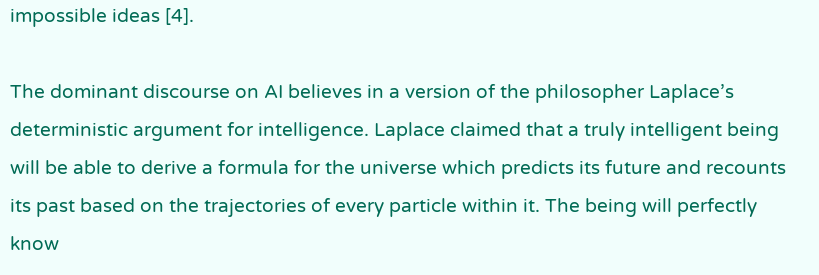impossible ideas [4].

The dominant discourse on AI believes in a version of the philosopher Laplace’s deterministic argument for intelligence. Laplace claimed that a truly intelligent being will be able to derive a formula for the universe which predicts its future and recounts its past based on the trajectories of every particle within it. The being will perfectly know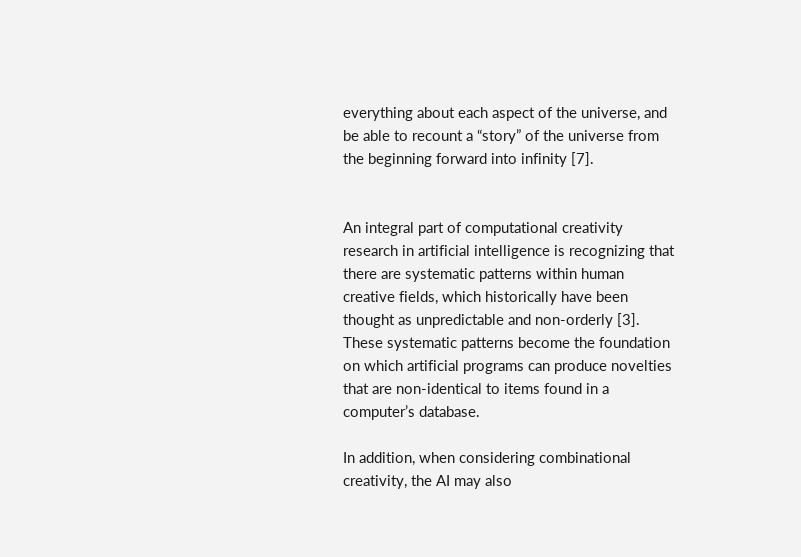everything about each aspect of the universe, and be able to recount a “story” of the universe from the beginning forward into infinity [7].


An integral part of computational creativity research in artificial intelligence is recognizing that there are systematic patterns within human creative fields, which historically have been thought as unpredictable and non-orderly [3]. These systematic patterns become the foundation on which artificial programs can produce novelties that are non-identical to items found in a computer’s database.

In addition, when considering combinational creativity, the AI may also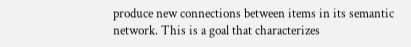produce new connections between items in its semantic network. This is a goal that characterizes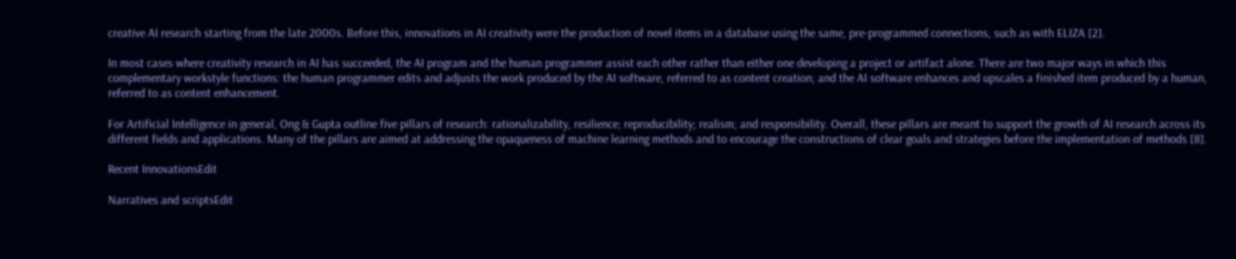creative AI research starting from the late 2000s. Before this, innovations in AI creativity were the production of novel items in a database using the same, pre-programmed connections, such as with ELIZA [2].

In most cases where creativity research in AI has succeeded, the AI program and the human programmer assist each other rather than either one developing a project or artifact alone. There are two major ways in which this complementary workstyle functions: the human programmer edits and adjusts the work produced by the AI software, referred to as content creation; and the AI software enhances and upscales a finished item produced by a human, referred to as content enhancement.

For Artificial Intelligence in general, Ong & Gupta outline five pillars of research: rationalizability, resilience; reproducibility; realism; and responsibility. Overall, these pillars are meant to support the growth of AI research across its different fields and applications. Many of the pillars are aimed at addressing the opaqueness of machine learning methods and to encourage the constructions of clear goals and strategies before the implementation of methods [8].

Recent InnovationsEdit

Narratives and scriptsEdit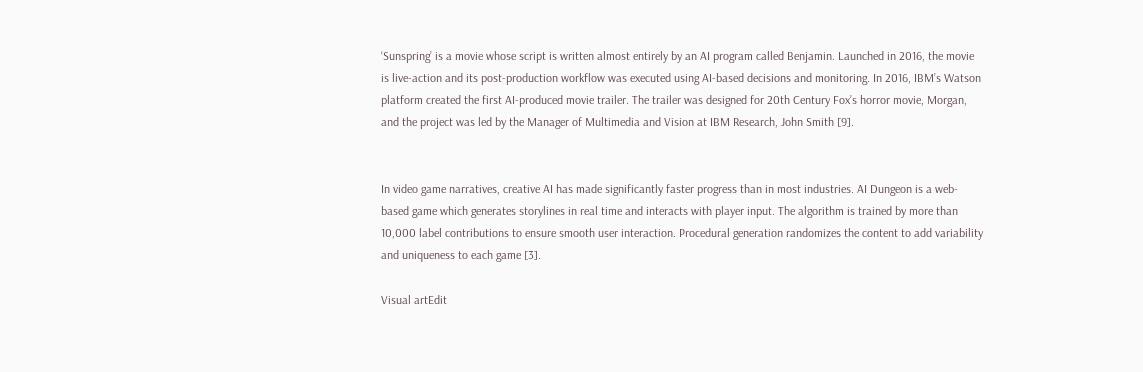‘Sunspring’ is a movie whose script is written almost entirely by an AI program called Benjamin. Launched in 2016, the movie is live-action and its post-production workflow was executed using AI-based decisions and monitoring. In 2016, IBM’s Watson platform created the first AI-produced movie trailer. The trailer was designed for 20th Century Fox’s horror movie, Morgan, and the project was led by the Manager of Multimedia and Vision at IBM Research, John Smith [9].


In video game narratives, creative AI has made significantly faster progress than in most industries. AI Dungeon is a web-based game which generates storylines in real time and interacts with player input. The algorithm is trained by more than 10,000 label contributions to ensure smooth user interaction. Procedural generation randomizes the content to add variability and uniqueness to each game [3].

Visual artEdit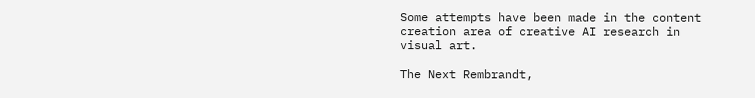Some attempts have been made in the content creation area of creative AI research in visual art.

The Next Rembrandt,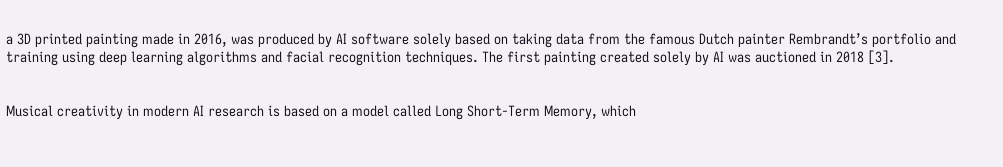a 3D printed painting made in 2016, was produced by AI software solely based on taking data from the famous Dutch painter Rembrandt’s portfolio and training using deep learning algorithms and facial recognition techniques. The first painting created solely by AI was auctioned in 2018 [3].


Musical creativity in modern AI research is based on a model called Long Short-Term Memory, which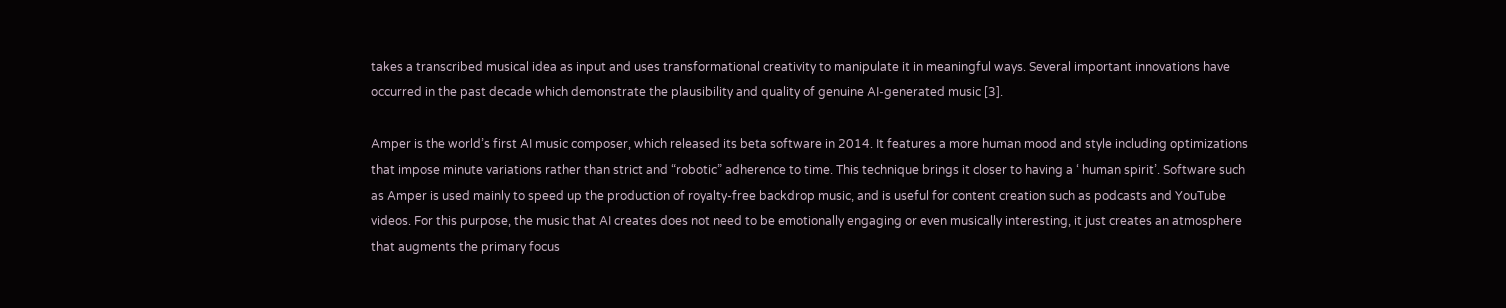takes a transcribed musical idea as input and uses transformational creativity to manipulate it in meaningful ways. Several important innovations have occurred in the past decade which demonstrate the plausibility and quality of genuine AI-generated music [3].

Amper is the world’s first AI music composer, which released its beta software in 2014. It features a more human mood and style including optimizations that impose minute variations rather than strict and “robotic” adherence to time. This technique brings it closer to having a ‘ human spirit’. Software such as Amper is used mainly to speed up the production of royalty-free backdrop music, and is useful for content creation such as podcasts and YouTube videos. For this purpose, the music that AI creates does not need to be emotionally engaging or even musically interesting, it just creates an atmosphere that augments the primary focus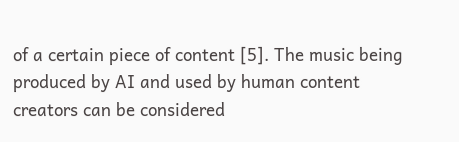of a certain piece of content [5]. The music being produced by AI and used by human content creators can be considered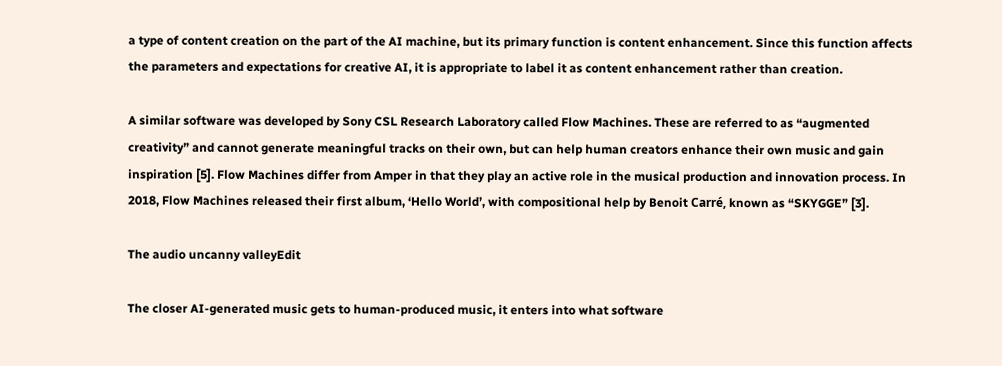a type of content creation on the part of the AI machine, but its primary function is content enhancement. Since this function affects the parameters and expectations for creative AI, it is appropriate to label it as content enhancement rather than creation.

A similar software was developed by Sony CSL Research Laboratory called Flow Machines. These are referred to as “augmented creativity” and cannot generate meaningful tracks on their own, but can help human creators enhance their own music and gain inspiration [5]. Flow Machines differ from Amper in that they play an active role in the musical production and innovation process. In 2018, Flow Machines released their first album, ‘Hello World’, with compositional help by Benoit Carré, known as “SKYGGE” [3].

The audio uncanny valleyEdit

The closer AI-generated music gets to human-produced music, it enters into what software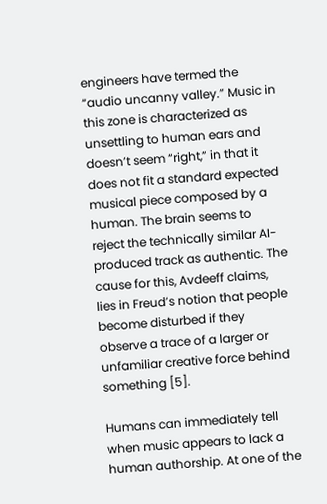engineers have termed the “audio uncanny valley.” Music in this zone is characterized as unsettling to human ears and doesn’t seem “right,” in that it does not fit a standard expected musical piece composed by a human. The brain seems to reject the technically similar AI-produced track as authentic. The cause for this, Avdeeff claims, lies in Freud’s notion that people become disturbed if they observe a trace of a larger or unfamiliar creative force behind something [5].

Humans can immediately tell when music appears to lack a human authorship. At one of the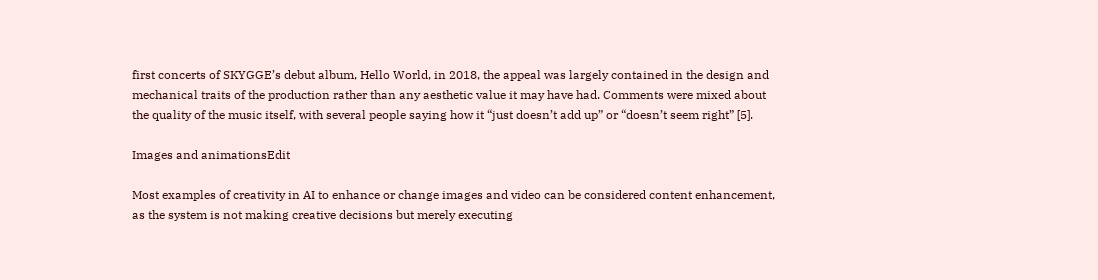first concerts of SKYGGE’s debut album, Hello World, in 2018, the appeal was largely contained in the design and mechanical traits of the production rather than any aesthetic value it may have had. Comments were mixed about the quality of the music itself, with several people saying how it “just doesn’t add up” or “doesn’t seem right” [5].

Images and animationsEdit

Most examples of creativity in AI to enhance or change images and video can be considered content enhancement, as the system is not making creative decisions but merely executing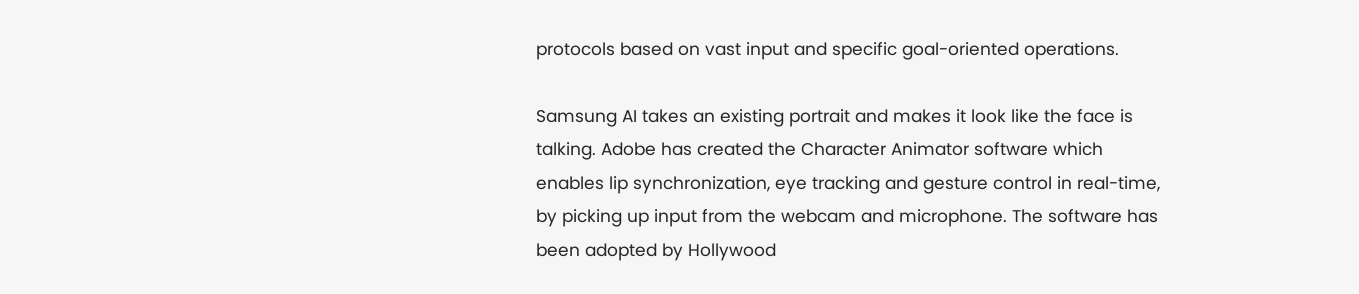protocols based on vast input and specific goal-oriented operations.

Samsung AI takes an existing portrait and makes it look like the face is talking. Adobe has created the Character Animator software which enables lip synchronization, eye tracking and gesture control in real-time, by picking up input from the webcam and microphone. The software has been adopted by Hollywood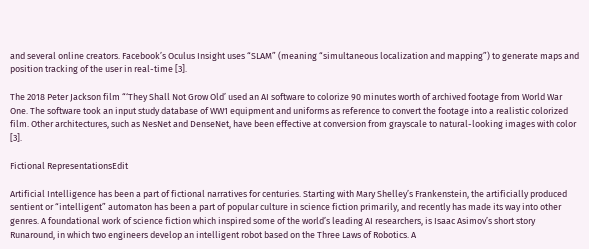and several online creators. Facebook’s Oculus Insight uses “SLAM” (meaning “simultaneous localization and mapping”) to generate maps and position tracking of the user in real-time [3].

The 2018 Peter Jackson film “‘They Shall Not Grow Old’ used an AI software to colorize 90 minutes worth of archived footage from World War One. The software took an input study database of WW1 equipment and uniforms as reference to convert the footage into a realistic colorized film. Other architectures, such as NesNet and DenseNet, have been effective at conversion from grayscale to natural-looking images with color [3].

Fictional RepresentationsEdit

Artificial Intelligence has been a part of fictional narratives for centuries. Starting with Mary Shelley’s Frankenstein, the artificially produced sentient or “intelligent” automaton has been a part of popular culture in science fiction primarily, and recently has made its way into other genres. A foundational work of science fiction which inspired some of the world’s leading AI researchers, is Isaac Asimov’s short story Runaround, in which two engineers develop an intelligent robot based on the Three Laws of Robotics. A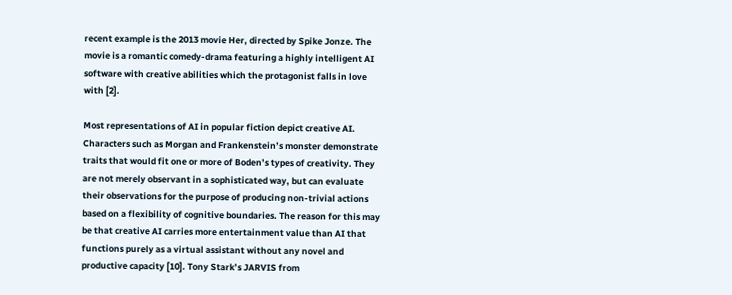recent example is the 2013 movie Her, directed by Spike Jonze. The movie is a romantic comedy-drama featuring a highly intelligent AI software with creative abilities which the protagonist falls in love with [2].

Most representations of AI in popular fiction depict creative AI. Characters such as Morgan and Frankenstein’s monster demonstrate traits that would fit one or more of Boden’s types of creativity. They are not merely observant in a sophisticated way, but can evaluate their observations for the purpose of producing non-trivial actions based on a flexibility of cognitive boundaries. The reason for this may be that creative AI carries more entertainment value than AI that functions purely as a virtual assistant without any novel and productive capacity [10]. Tony Stark’s JARVIS from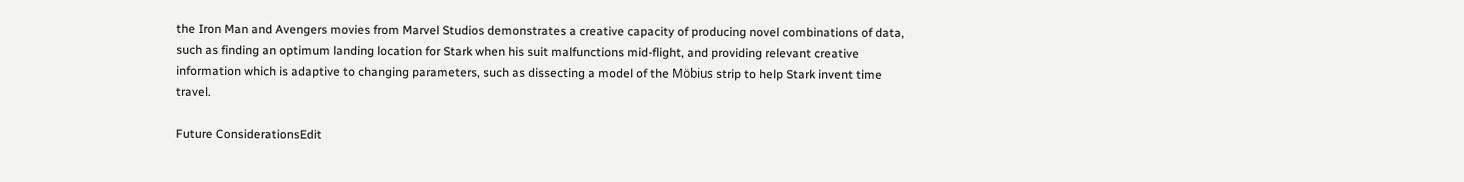the Iron Man and Avengers movies from Marvel Studios demonstrates a creative capacity of producing novel combinations of data, such as finding an optimum landing location for Stark when his suit malfunctions mid-flight, and providing relevant creative information which is adaptive to changing parameters, such as dissecting a model of the Möbius strip to help Stark invent time travel.

Future ConsiderationsEdit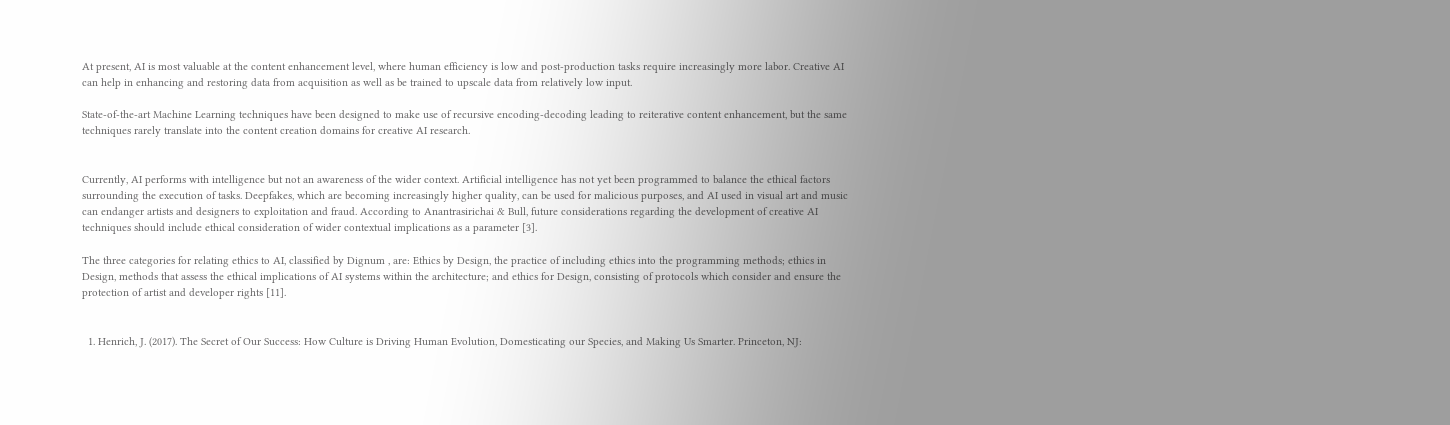At present, AI is most valuable at the content enhancement level, where human efficiency is low and post-production tasks require increasingly more labor. Creative AI can help in enhancing and restoring data from acquisition as well as be trained to upscale data from relatively low input.

State-of-the-art Machine Learning techniques have been designed to make use of recursive encoding-decoding leading to reiterative content enhancement, but the same techniques rarely translate into the content creation domains for creative AI research.


Currently, AI performs with intelligence but not an awareness of the wider context. Artificial intelligence has not yet been programmed to balance the ethical factors surrounding the execution of tasks. Deepfakes, which are becoming increasingly higher quality, can be used for malicious purposes, and AI used in visual art and music can endanger artists and designers to exploitation and fraud. According to Anantrasirichai & Bull, future considerations regarding the development of creative AI techniques should include ethical consideration of wider contextual implications as a parameter [3].

The three categories for relating ethics to AI, classified by Dignum , are: Ethics by Design, the practice of including ethics into the programming methods; ethics in Design, methods that assess the ethical implications of AI systems within the architecture; and ethics for Design, consisting of protocols which consider and ensure the protection of artist and developer rights [11].


  1. Henrich, J. (2017). The Secret of Our Success: How Culture is Driving Human Evolution, Domesticating our Species, and Making Us Smarter. Princeton, NJ: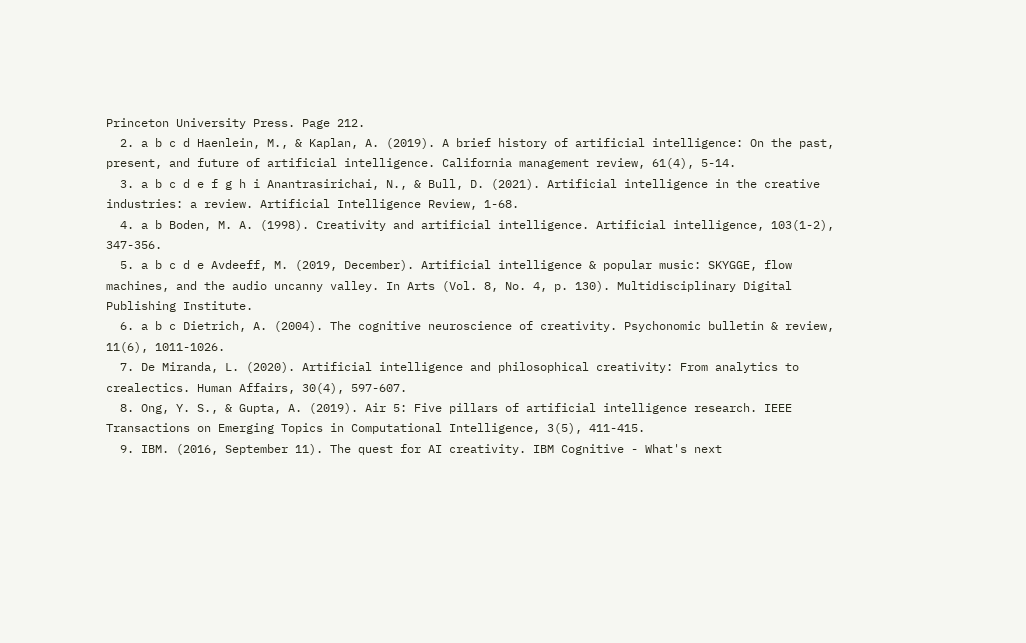Princeton University Press. Page 212.
  2. a b c d Haenlein, M., & Kaplan, A. (2019). A brief history of artificial intelligence: On the past, present, and future of artificial intelligence. California management review, 61(4), 5-14.
  3. a b c d e f g h i Anantrasirichai, N., & Bull, D. (2021). Artificial intelligence in the creative industries: a review. Artificial Intelligence Review, 1-68.
  4. a b Boden, M. A. (1998). Creativity and artificial intelligence. Artificial intelligence, 103(1-2), 347-356.
  5. a b c d e Avdeeff, M. (2019, December). Artificial intelligence & popular music: SKYGGE, flow machines, and the audio uncanny valley. In Arts (Vol. 8, No. 4, p. 130). Multidisciplinary Digital Publishing Institute.
  6. a b c Dietrich, A. (2004). The cognitive neuroscience of creativity. Psychonomic bulletin & review, 11(6), 1011-1026.
  7. De Miranda, L. (2020). Artificial intelligence and philosophical creativity: From analytics to crealectics. Human Affairs, 30(4), 597-607.
  8. Ong, Y. S., & Gupta, A. (2019). Air 5: Five pillars of artificial intelligence research. IEEE Transactions on Emerging Topics in Computational Intelligence, 3(5), 411-415.
  9. IBM. (2016, September 11). The quest for AI creativity. IBM Cognitive - What's next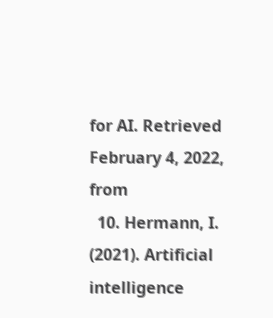for AI. Retrieved February 4, 2022, from
  10. Hermann, I. (2021). Artificial intelligence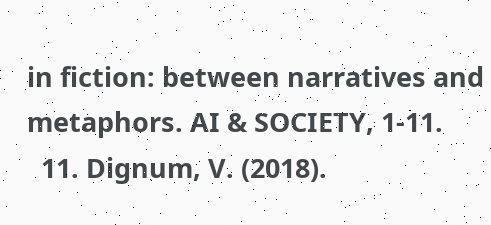in fiction: between narratives and metaphors. AI & SOCIETY, 1-11.
  11. Dignum, V. (2018).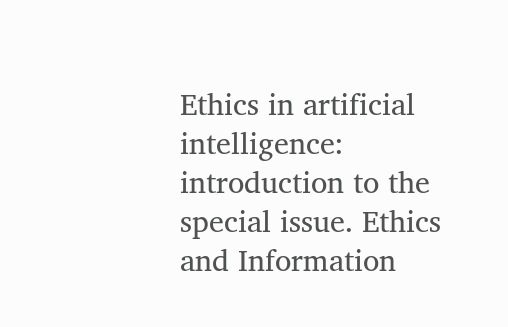Ethics in artificial intelligence: introduction to the special issue. Ethics and Information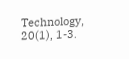Technology, 20(1), 1-3.